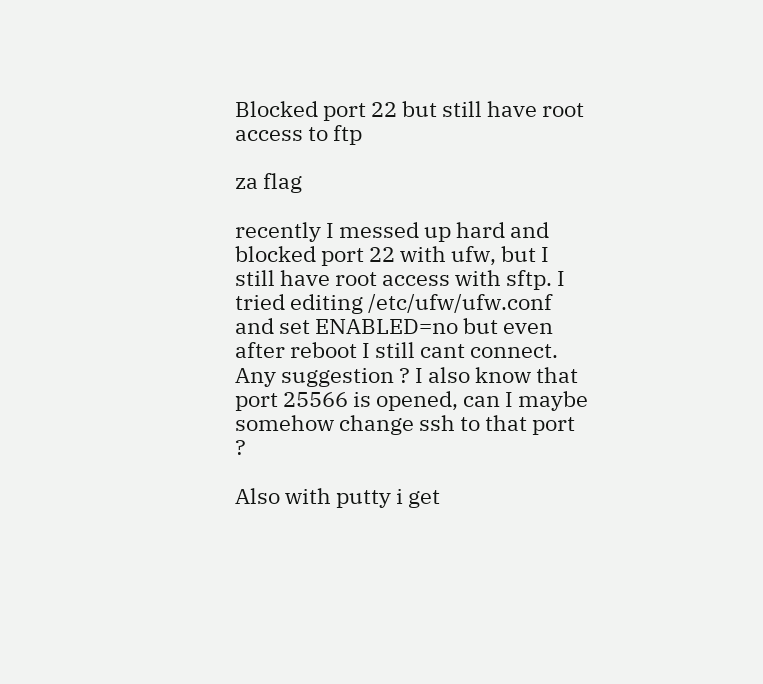Blocked port 22 but still have root access to ftp

za flag

recently I messed up hard and blocked port 22 with ufw, but I still have root access with sftp. I tried editing /etc/ufw/ufw.conf and set ENABLED=no but even after reboot I still cant connect. Any suggestion ? I also know that port 25566 is opened, can I maybe somehow change ssh to that port ?

Also with putty i get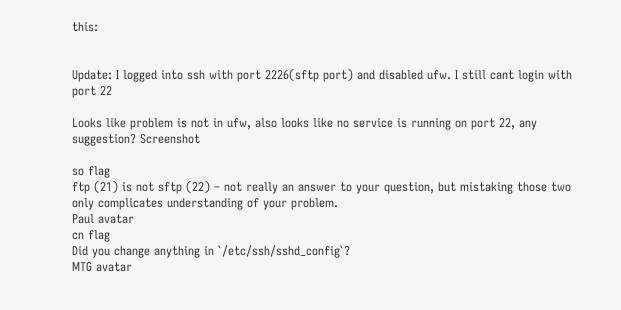this:


Update: I logged into ssh with port 2226(sftp port) and disabled ufw. I still cant login with port 22

Looks like problem is not in ufw, also looks like no service is running on port 22, any suggestion? Screenshot

so flag
ftp (21) is not sftp (22) – not really an answer to your question, but mistaking those two only complicates understanding of your problem.
Paul avatar
cn flag
Did you change anything in `/etc/ssh/sshd_config`?
MTG avatar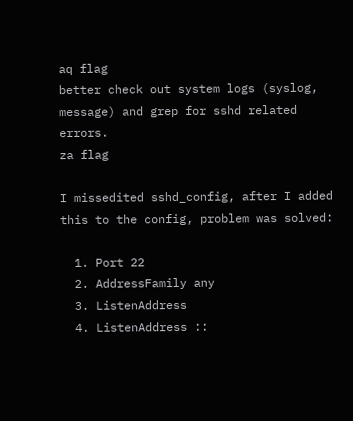aq flag
better check out system logs (syslog, message) and grep for sshd related errors.
za flag

I missedited sshd_config, after I added this to the config, problem was solved:

  1. Port 22
  2. AddressFamily any
  3. ListenAddress
  4. ListenAddress ::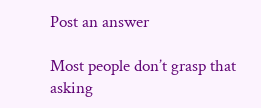Post an answer

Most people don’t grasp that asking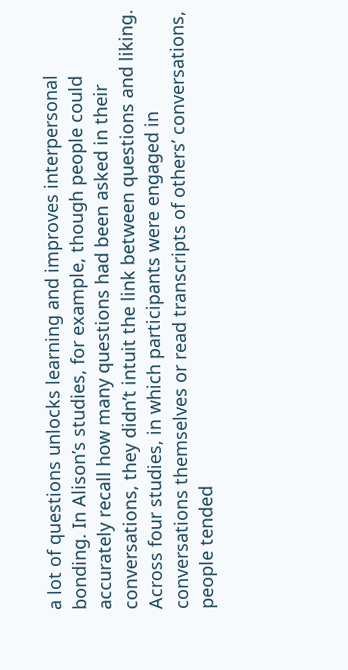a lot of questions unlocks learning and improves interpersonal bonding. In Alison’s studies, for example, though people could accurately recall how many questions had been asked in their conversations, they didn’t intuit the link between questions and liking. Across four studies, in which participants were engaged in conversations themselves or read transcripts of others’ conversations, people tended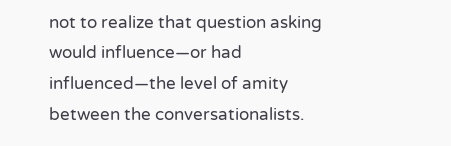not to realize that question asking would influence—or had influenced—the level of amity between the conversationalists.